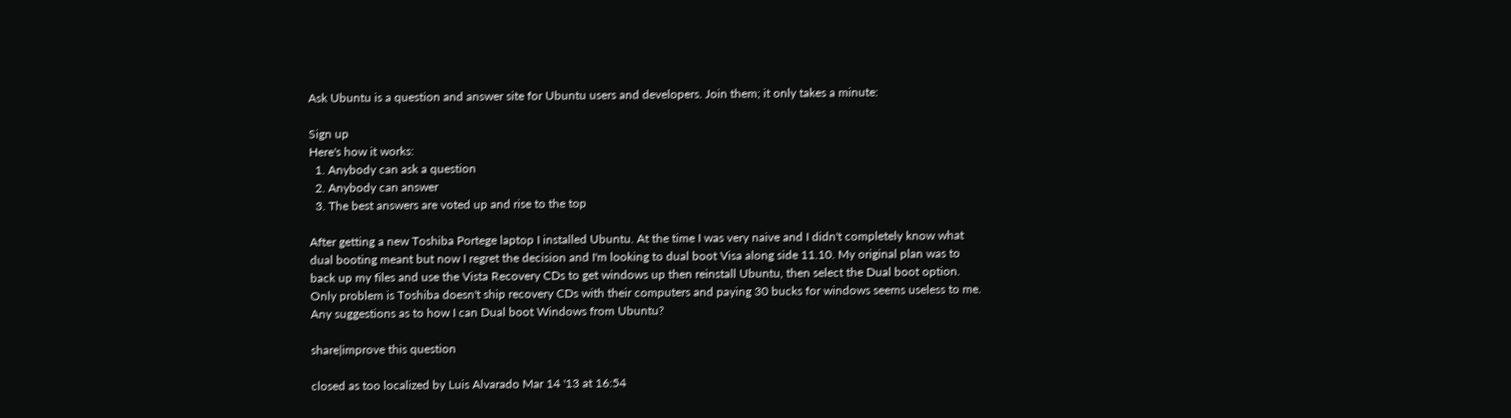Ask Ubuntu is a question and answer site for Ubuntu users and developers. Join them; it only takes a minute:

Sign up
Here's how it works:
  1. Anybody can ask a question
  2. Anybody can answer
  3. The best answers are voted up and rise to the top

After getting a new Toshiba Portege laptop I installed Ubuntu. At the time I was very naive and I didn't completely know what dual booting meant but now I regret the decision and I'm looking to dual boot Visa along side 11.10. My original plan was to back up my files and use the Vista Recovery CDs to get windows up then reinstall Ubuntu, then select the Dual boot option. Only problem is Toshiba doesn't ship recovery CDs with their computers and paying 30 bucks for windows seems useless to me. Any suggestions as to how I can Dual boot Windows from Ubuntu?

share|improve this question

closed as too localized by Luis Alvarado Mar 14 '13 at 16:54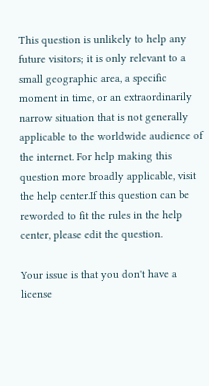This question is unlikely to help any future visitors; it is only relevant to a small geographic area, a specific moment in time, or an extraordinarily narrow situation that is not generally applicable to the worldwide audience of the internet. For help making this question more broadly applicable, visit the help center.If this question can be reworded to fit the rules in the help center, please edit the question.

Your issue is that you don't have a license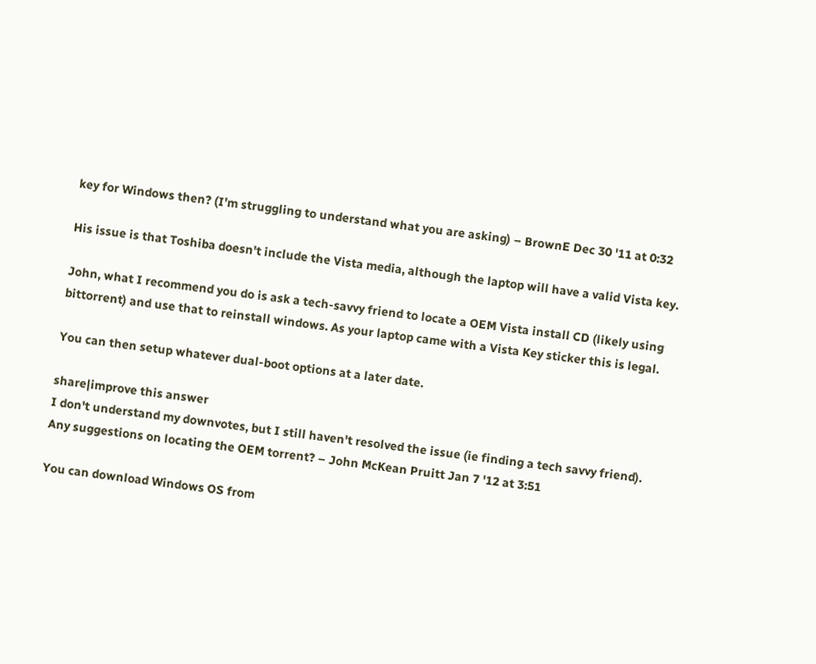key for Windows then? (I'm struggling to understand what you are asking) – BrownE Dec 30 '11 at 0:32

His issue is that Toshiba doesn't include the Vista media, although the laptop will have a valid Vista key.

John, what I recommend you do is ask a tech-savvy friend to locate a OEM Vista install CD (likely using bittorrent) and use that to reinstall windows. As your laptop came with a Vista Key sticker this is legal.

You can then setup whatever dual-boot options at a later date.

share|improve this answer
I don't understand my downvotes, but I still haven't resolved the issue (ie finding a tech savvy friend). Any suggestions on locating the OEM torrent? – John McKean Pruitt Jan 7 '12 at 3:51

You can download Windows OS from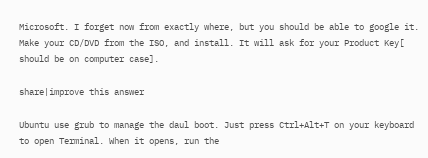Microsoft. I forget now from exactly where, but you should be able to google it. Make your CD/DVD from the ISO, and install. It will ask for your Product Key[ should be on computer case].

share|improve this answer

Ubuntu use grub to manage the daul boot. Just press Ctrl+Alt+T on your keyboard to open Terminal. When it opens, run the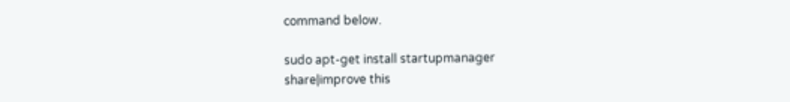command below.

sudo apt-get install startupmanager
share|improve this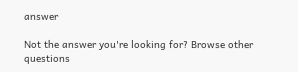answer

Not the answer you're looking for? Browse other questions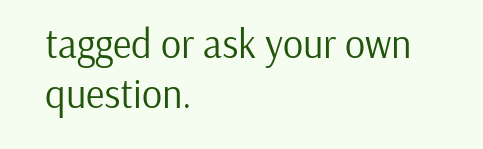tagged or ask your own question.